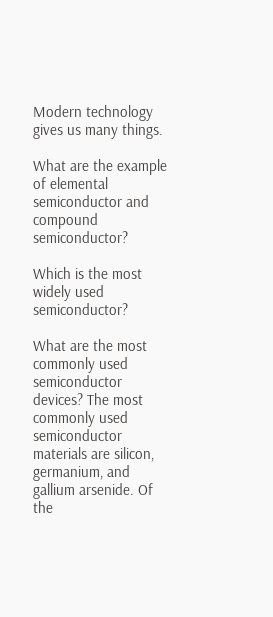Modern technology gives us many things.

What are the example of elemental semiconductor and compound semiconductor?

Which is the most widely used semiconductor?

What are the most commonly used semiconductor devices? The most commonly used semiconductor materials are silicon, germanium, and gallium arsenide. Of the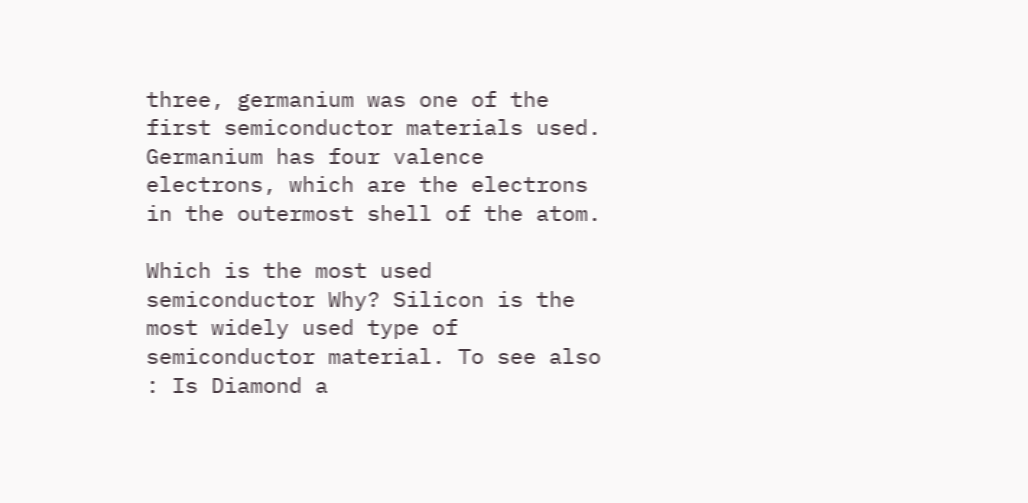three, germanium was one of the first semiconductor materials used. Germanium has four valence electrons, which are the electrons in the outermost shell of the atom.

Which is the most used semiconductor Why? Silicon is the most widely used type of semiconductor material. To see also : Is Diamond a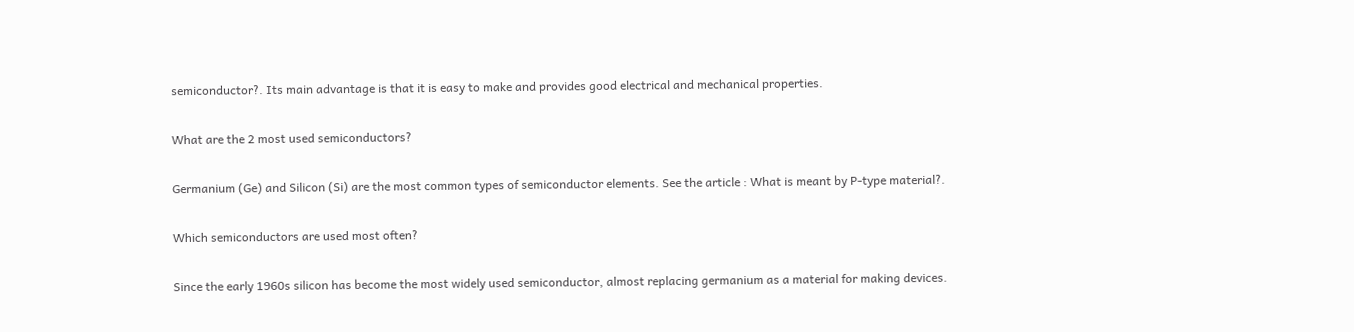semiconductor?. Its main advantage is that it is easy to make and provides good electrical and mechanical properties.

What are the 2 most used semiconductors?

Germanium (Ge) and Silicon (Si) are the most common types of semiconductor elements. See the article : What is meant by P-type material?.

Which semiconductors are used most often?

Since the early 1960s silicon has become the most widely used semiconductor, almost replacing germanium as a material for making devices.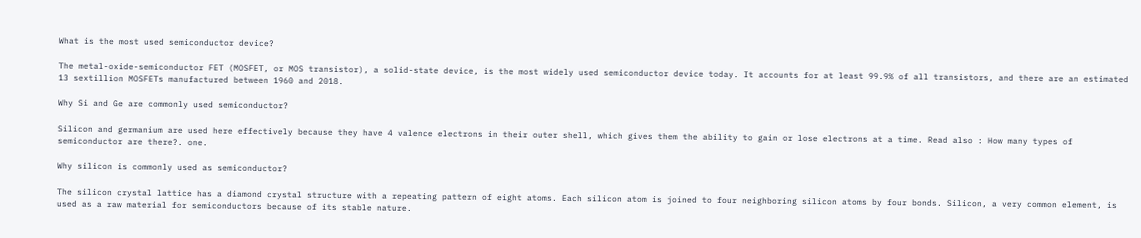What is the most used semiconductor device?

The metal-oxide-semiconductor FET (MOSFET, or MOS transistor), a solid-state device, is the most widely used semiconductor device today. It accounts for at least 99.9% of all transistors, and there are an estimated 13 sextillion MOSFETs manufactured between 1960 and 2018.

Why Si and Ge are commonly used semiconductor?

Silicon and germanium are used here effectively because they have 4 valence electrons in their outer shell, which gives them the ability to gain or lose electrons at a time. Read also : How many types of semiconductor are there?. one.

Why silicon is commonly used as semiconductor?

The silicon crystal lattice has a diamond crystal structure with a repeating pattern of eight atoms. Each silicon atom is joined to four neighboring silicon atoms by four bonds. Silicon, a very common element, is used as a raw material for semiconductors because of its stable nature.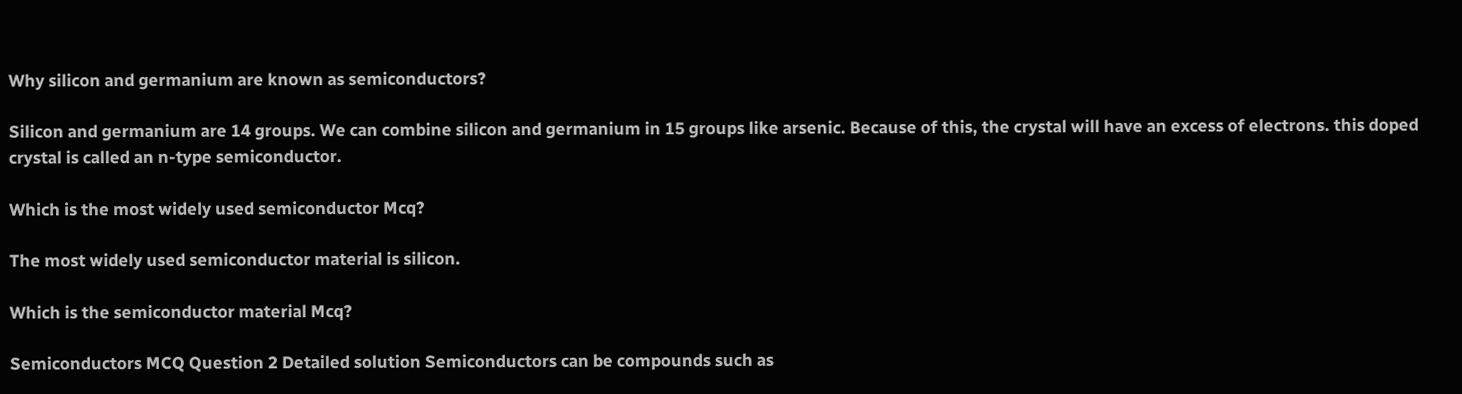Why silicon and germanium are known as semiconductors?

Silicon and germanium are 14 groups. We can combine silicon and germanium in 15 groups like arsenic. Because of this, the crystal will have an excess of electrons. this doped crystal is called an n-type semiconductor.

Which is the most widely used semiconductor Mcq?

The most widely used semiconductor material is silicon.

Which is the semiconductor material Mcq?

Semiconductors MCQ Question 2 Detailed solution Semiconductors can be compounds such as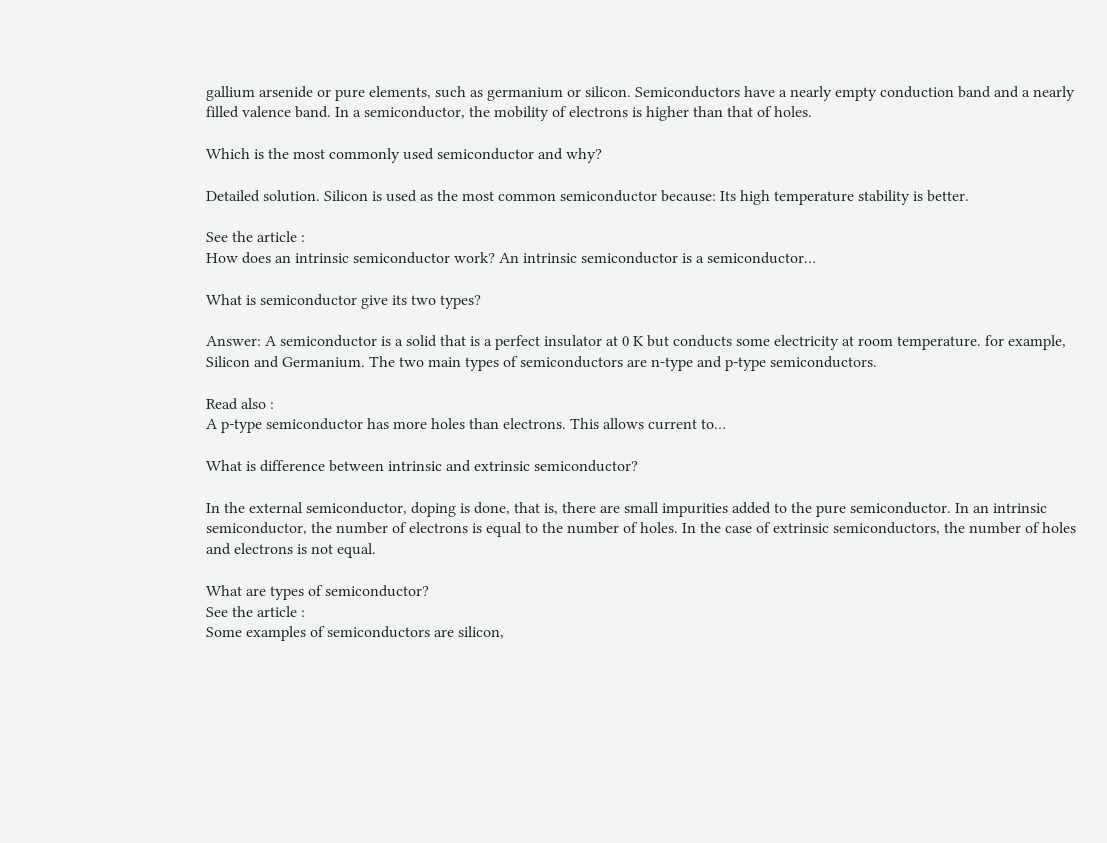gallium arsenide or pure elements, such as germanium or silicon. Semiconductors have a nearly empty conduction band and a nearly filled valence band. In a semiconductor, the mobility of electrons is higher than that of holes.

Which is the most commonly used semiconductor and why?

Detailed solution. Silicon is used as the most common semiconductor because: Its high temperature stability is better.

See the article :
How does an intrinsic semiconductor work? An intrinsic semiconductor is a semiconductor…

What is semiconductor give its two types?

Answer: A semiconductor is a solid that is a perfect insulator at 0 K but conducts some electricity at room temperature. for example, Silicon and Germanium. The two main types of semiconductors are n-type and p-type semiconductors.

Read also :
A p-type semiconductor has more holes than electrons. This allows current to…

What is difference between intrinsic and extrinsic semiconductor?

In the external semiconductor, doping is done, that is, there are small impurities added to the pure semiconductor. In an intrinsic semiconductor, the number of electrons is equal to the number of holes. In the case of extrinsic semiconductors, the number of holes and electrons is not equal.

What are types of semiconductor?
See the article :
Some examples of semiconductors are silicon,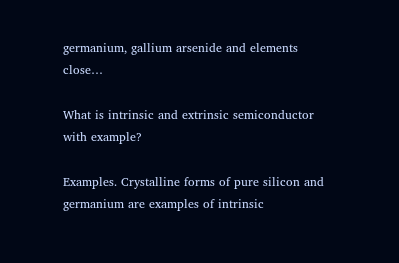germanium, gallium arsenide and elements close…

What is intrinsic and extrinsic semiconductor with example?

Examples. Crystalline forms of pure silicon and germanium are examples of intrinsic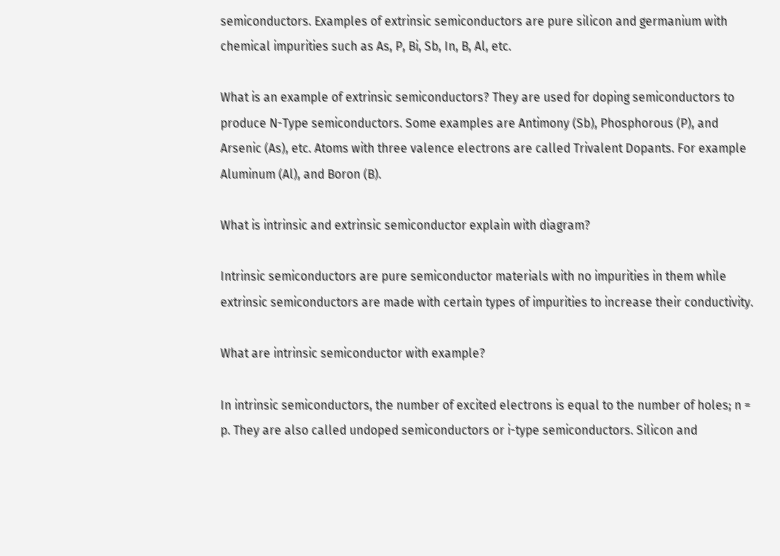semiconductors. Examples of extrinsic semiconductors are pure silicon and germanium with chemical impurities such as As, P, Bi, Sb, In, B, Al, etc.

What is an example of extrinsic semiconductors? They are used for doping semiconductors to produce N-Type semiconductors. Some examples are Antimony (Sb), Phosphorous (P), and Arsenic (As), etc. Atoms with three valence electrons are called Trivalent Dopants. For example Aluminum (Al), and Boron (B).

What is intrinsic and extrinsic semiconductor explain with diagram?

Intrinsic semiconductors are pure semiconductor materials with no impurities in them while extrinsic semiconductors are made with certain types of impurities to increase their conductivity.

What are intrinsic semiconductor with example?

In intrinsic semiconductors, the number of excited electrons is equal to the number of holes; n = p. They are also called undoped semiconductors or i-type semiconductors. Silicon and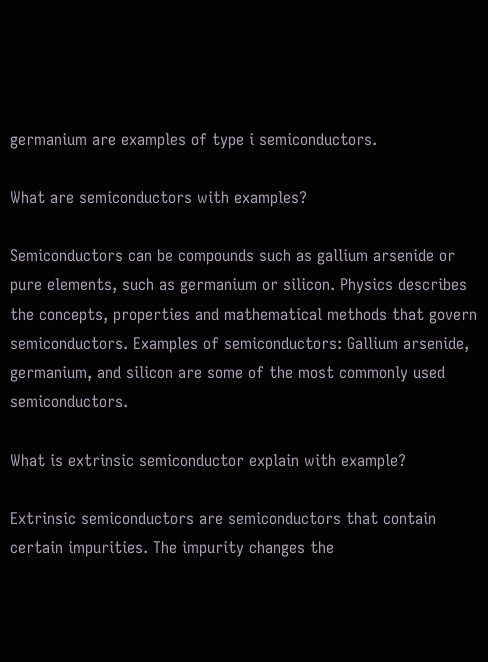germanium are examples of type i semiconductors.

What are semiconductors with examples?

Semiconductors can be compounds such as gallium arsenide or pure elements, such as germanium or silicon. Physics describes the concepts, properties and mathematical methods that govern semiconductors. Examples of semiconductors: Gallium arsenide, germanium, and silicon are some of the most commonly used semiconductors.

What is extrinsic semiconductor explain with example?

Extrinsic semiconductors are semiconductors that contain certain impurities. The impurity changes the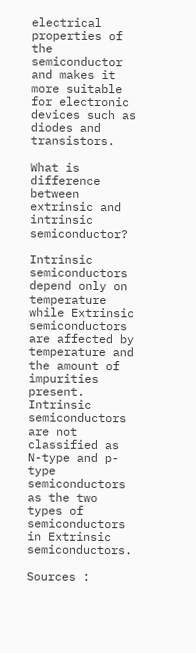electrical properties of the semiconductor and makes it more suitable for electronic devices such as diodes and transistors.

What is difference between extrinsic and intrinsic semiconductor?

Intrinsic semiconductors depend only on temperature while Extrinsic semiconductors are affected by temperature and the amount of impurities present. Intrinsic semiconductors are not classified as N-type and p-type semiconductors as the two types of semiconductors in Extrinsic semiconductors.

Sources :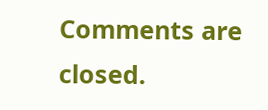Comments are closed.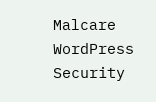Malcare WordPress Security